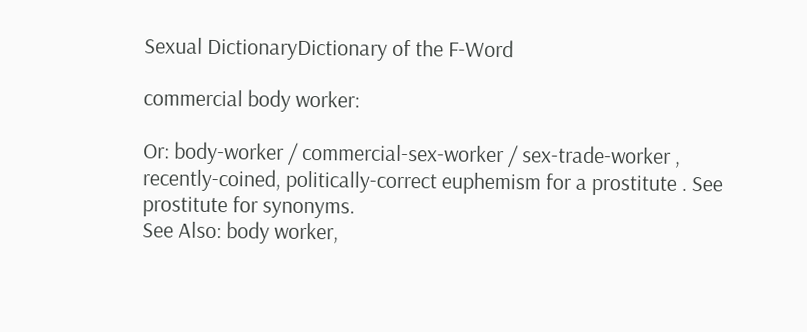Sexual DictionaryDictionary of the F-Word

commercial body worker:

Or: body-worker / commercial-sex-worker / sex-trade-worker , recently-coined, politically-correct euphemism for a prostitute . See prostitute for synonyms.
See Also: body worker,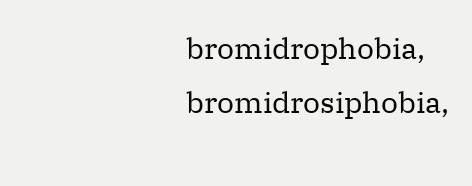bromidrophobia, bromidrosiphobia,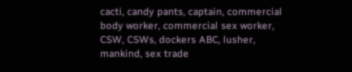cacti, candy pants, captain, commercial body worker, commercial sex worker, CSW, CSWs, dockers ABC, lusher, mankind, sex trade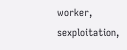worker, sexploitation,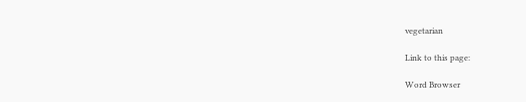vegetarian

Link to this page:

Word Browser